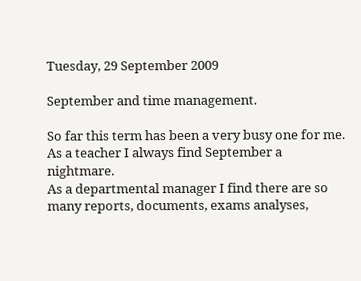Tuesday, 29 September 2009

September and time management.

So far this term has been a very busy one for me. As a teacher I always find September a nightmare.
As a departmental manager I find there are so many reports, documents, exams analyses,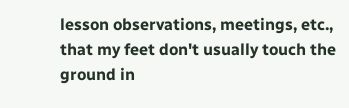lesson observations, meetings, etc., that my feet don't usually touch the ground in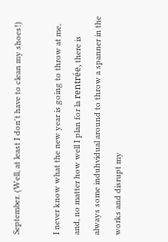September. (Well, at least I don't have to clean my shoes!)

I never know what the new year is going to throw at me, and, no matter how well I plan for la rentrée, there is always some induhvidual around to throw a spanner in the works and disrupt my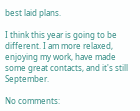best laid plans.

I think this year is going to be different. I am more relaxed, enjoying my work, have made some great contacts, and it's still September.

No comments: